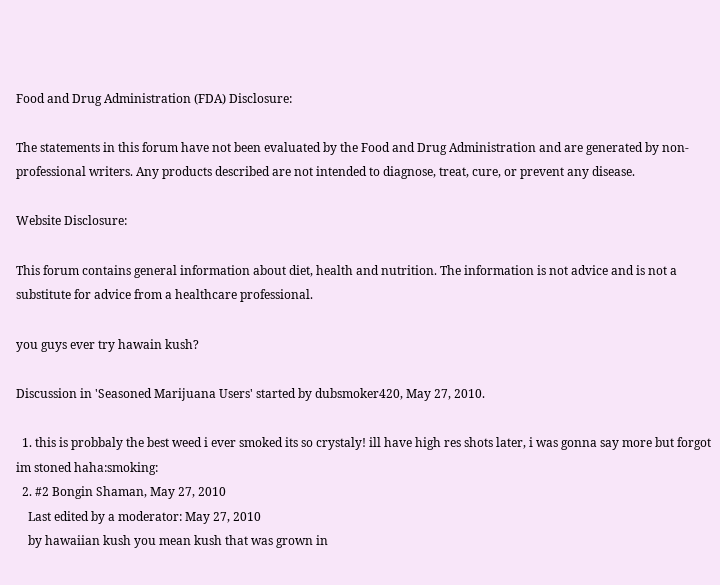Food and Drug Administration (FDA) Disclosure:

The statements in this forum have not been evaluated by the Food and Drug Administration and are generated by non-professional writers. Any products described are not intended to diagnose, treat, cure, or prevent any disease.

Website Disclosure:

This forum contains general information about diet, health and nutrition. The information is not advice and is not a substitute for advice from a healthcare professional.

you guys ever try hawain kush?

Discussion in 'Seasoned Marijuana Users' started by dubsmoker420, May 27, 2010.

  1. this is probbaly the best weed i ever smoked its so crystaly! ill have high res shots later, i was gonna say more but forgot im stoned haha:smoking:
  2. #2 Bongin Shaman, May 27, 2010
    Last edited by a moderator: May 27, 2010
    by hawaiian kush you mean kush that was grown in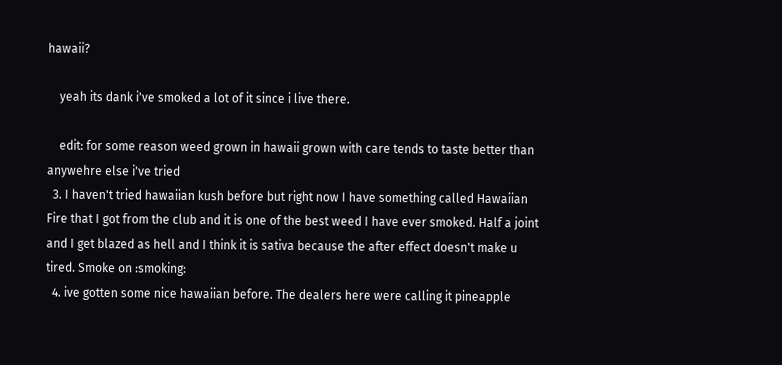hawaii?

    yeah its dank i've smoked a lot of it since i live there.

    edit: for some reason weed grown in hawaii grown with care tends to taste better than anywehre else i've tried
  3. I haven't tried hawaiian kush before but right now I have something called Hawaiian Fire that I got from the club and it is one of the best weed I have ever smoked. Half a joint and I get blazed as hell and I think it is sativa because the after effect doesn't make u tired. Smoke on :smoking:
  4. ive gotten some nice hawaiian before. The dealers here were calling it pineapple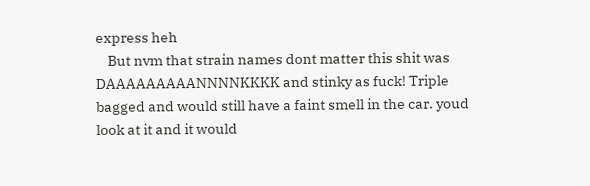express heh
    But nvm that strain names dont matter this shit was DAAAAAAAAANNNNKKKK and stinky as fuck! Triple bagged and would still have a faint smell in the car. youd look at it and it would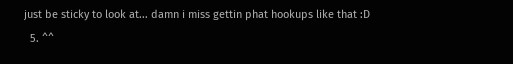just be sticky to look at... damn i miss gettin phat hookups like that :D
  5. ^^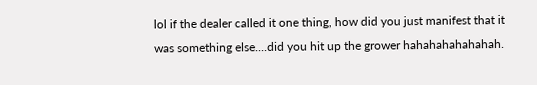lol if the dealer called it one thing, how did you just manifest that it was something else....did you hit up the grower hahahahahahahah.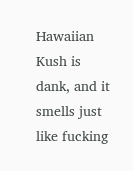Hawaiian Kush is dank, and it smells just like fucking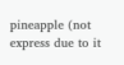pineapple (not express due to it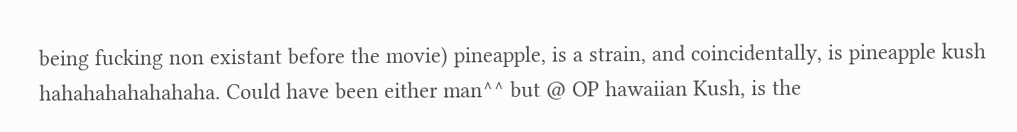being fucking non existant before the movie) pineapple, is a strain, and coincidentally, is pineapple kush hahahahahahahaha. Could have been either man^^ but @ OP hawaiian Kush, is the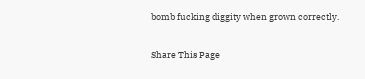bomb fucking diggity when grown correctly.

Share This Page